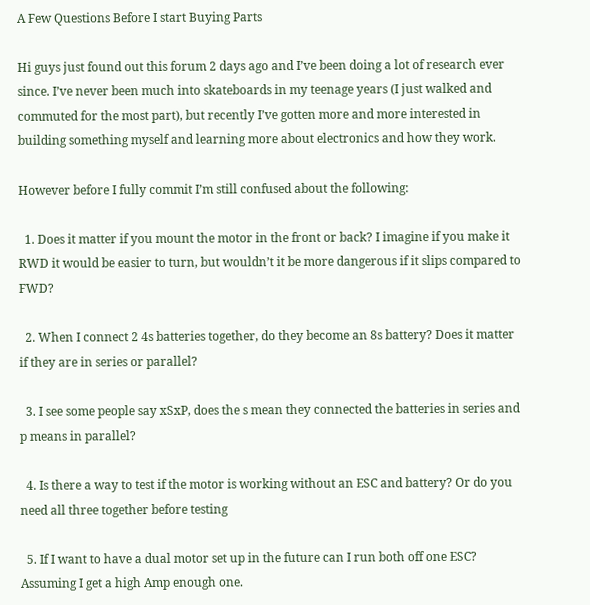A Few Questions Before I start Buying Parts

Hi guys just found out this forum 2 days ago and I’ve been doing a lot of research ever since. I’ve never been much into skateboards in my teenage years (I just walked and commuted for the most part), but recently I’ve gotten more and more interested in building something myself and learning more about electronics and how they work.

However before I fully commit I’m still confused about the following:

  1. Does it matter if you mount the motor in the front or back? I imagine if you make it RWD it would be easier to turn, but wouldn’t it be more dangerous if it slips compared to FWD?

  2. When I connect 2 4s batteries together, do they become an 8s battery? Does it matter if they are in series or parallel?

  3. I see some people say xSxP, does the s mean they connected the batteries in series and p means in parallel?

  4. Is there a way to test if the motor is working without an ESC and battery? Or do you need all three together before testing

  5. If I want to have a dual motor set up in the future can I run both off one ESC? Assuming I get a high Amp enough one.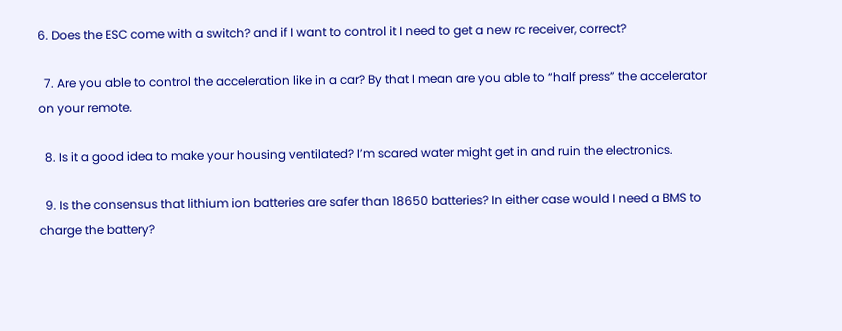6. Does the ESC come with a switch? and if I want to control it I need to get a new rc receiver, correct?

  7. Are you able to control the acceleration like in a car? By that I mean are you able to “half press” the accelerator on your remote.

  8. Is it a good idea to make your housing ventilated? I’m scared water might get in and ruin the electronics.

  9. Is the consensus that lithium ion batteries are safer than 18650 batteries? In either case would I need a BMS to charge the battery?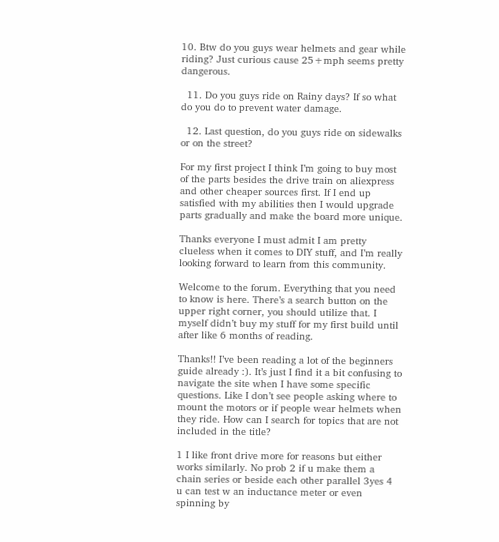10. Btw do you guys wear helmets and gear while riding? Just curious cause 25+mph seems pretty dangerous.

  11. Do you guys ride on Rainy days? If so what do you do to prevent water damage.

  12. Last question, do you guys ride on sidewalks or on the street?

For my first project I think I’m going to buy most of the parts besides the drive train on aliexpress and other cheaper sources first. If I end up satisfied with my abilities then I would upgrade parts gradually and make the board more unique.

Thanks everyone I must admit I am pretty clueless when it comes to DIY stuff, and I’m really looking forward to learn from this community.

Welcome to the forum. Everything that you need to know is here. There’s a search button on the upper right corner, you should utilize that. I myself didn’t buy my stuff for my first build until after like 6 months of reading.

Thanks!! I’ve been reading a lot of the beginners guide already :). It’s just I find it a bit confusing to navigate the site when I have some specific questions. Like I don’t see people asking where to mount the motors or if people wear helmets when they ride. How can I search for topics that are not included in the title?

1 I like front drive more for reasons but either works similarly. No prob 2 if u make them a chain series or beside each other parallel 3yes 4 u can test w an inductance meter or even spinning by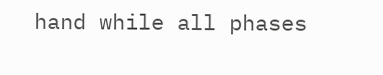hand while all phases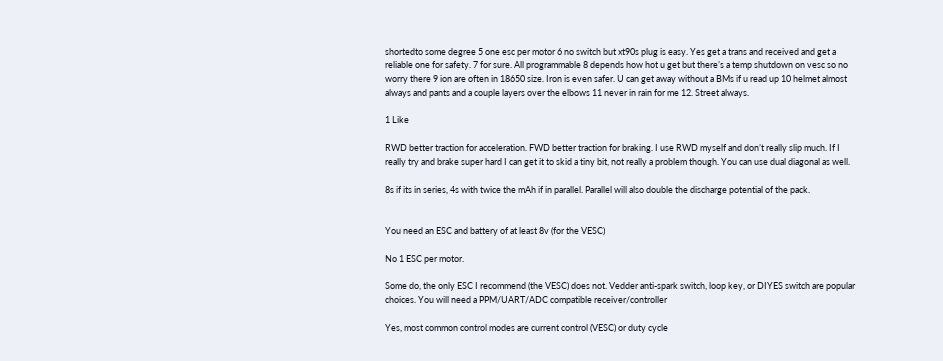shortedto some degree 5 one esc per motor 6 no switch but xt90s plug is easy. Yes get a trans and received and get a reliable one for safety. 7 for sure. All programmable 8 depends how hot u get but there’s a temp shutdown on vesc so no worry there 9 ion are often in 18650 size. Iron is even safer. U can get away without a BMs if u read up 10 helmet almost always and pants and a couple layers over the elbows 11 never in rain for me 12. Street always.

1 Like

RWD better traction for acceleration. FWD better traction for braking. I use RWD myself and don’t really slip much. If I really try and brake super hard I can get it to skid a tiny bit, not really a problem though. You can use dual diagonal as well.

8s if its in series, 4s with twice the mAh if in parallel. Parallel will also double the discharge potential of the pack.


You need an ESC and battery of at least 8v (for the VESC)

No 1 ESC per motor.

Some do, the only ESC I recommend (the VESC) does not. Vedder anti-spark switch, loop key, or DIYES switch are popular choices. You will need a PPM/UART/ADC compatible receiver/controller

Yes, most common control modes are current control (VESC) or duty cycle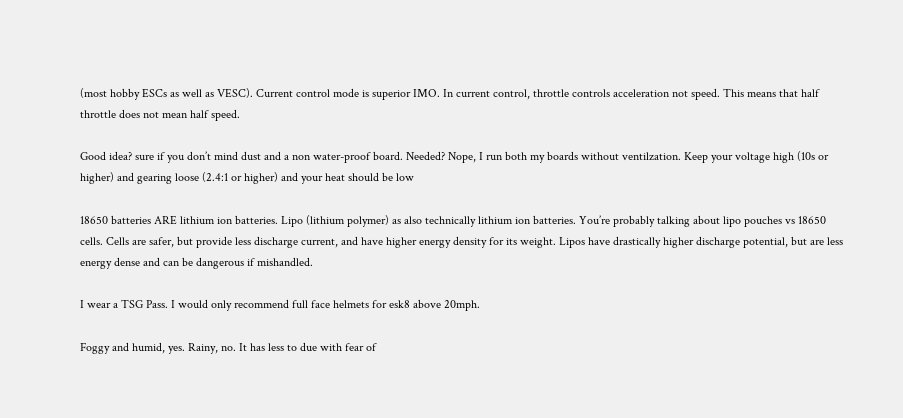(most hobby ESCs as well as VESC). Current control mode is superior IMO. In current control, throttle controls acceleration not speed. This means that half throttle does not mean half speed.

Good idea? sure if you don’t mind dust and a non water-proof board. Needed? Nope, I run both my boards without ventilzation. Keep your voltage high (10s or higher) and gearing loose (2.4:1 or higher) and your heat should be low

18650 batteries ARE lithium ion batteries. Lipo (lithium polymer) as also technically lithium ion batteries. You’re probably talking about lipo pouches vs 18650 cells. Cells are safer, but provide less discharge current, and have higher energy density for its weight. Lipos have drastically higher discharge potential, but are less energy dense and can be dangerous if mishandled.

I wear a TSG Pass. I would only recommend full face helmets for esk8 above 20mph.

Foggy and humid, yes. Rainy, no. It has less to due with fear of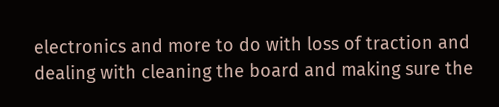electronics and more to do with loss of traction and dealing with cleaning the board and making sure the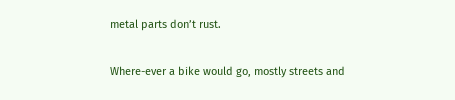metal parts don’t rust.

Where-ever a bike would go, mostly streets and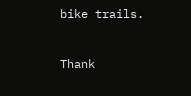bike trails.


Thank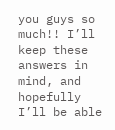you guys so much!! I’ll keep these answers in mind, and hopefully I’ll be able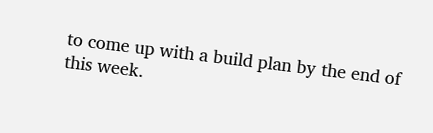to come up with a build plan by the end of this week.